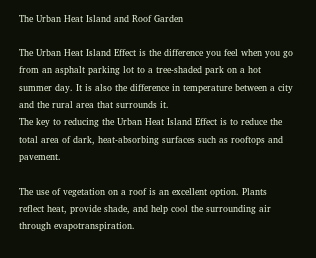The Urban Heat Island and Roof Garden

The Urban Heat Island Effect is the difference you feel when you go from an asphalt parking lot to a tree-shaded park on a hot summer day. It is also the difference in temperature between a city and the rural area that surrounds it.
The key to reducing the Urban Heat Island Effect is to reduce the total area of dark, heat-absorbing surfaces such as rooftops and pavement.

The use of vegetation on a roof is an excellent option. Plants reflect heat, provide shade, and help cool the surrounding air through evapotranspiration.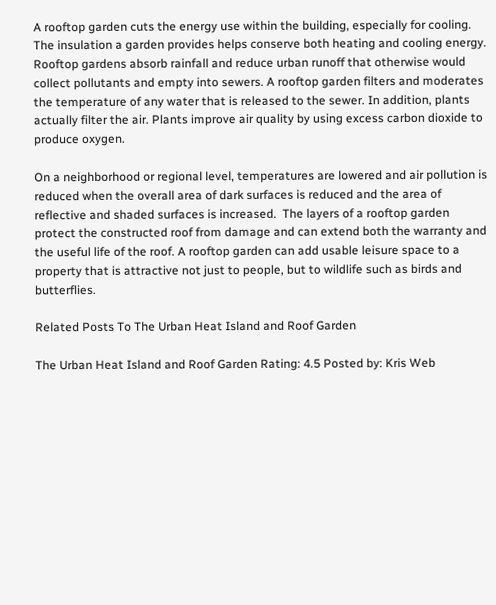A rooftop garden cuts the energy use within the building, especially for cooling. The insulation a garden provides helps conserve both heating and cooling energy.
Rooftop gardens absorb rainfall and reduce urban runoff that otherwise would collect pollutants and empty into sewers. A rooftop garden filters and moderates the temperature of any water that is released to the sewer. In addition, plants actually filter the air. Plants improve air quality by using excess carbon dioxide to produce oxygen.

On a neighborhood or regional level, temperatures are lowered and air pollution is reduced when the overall area of dark surfaces is reduced and the area of reflective and shaded surfaces is increased.  The layers of a rooftop garden protect the constructed roof from damage and can extend both the warranty and the useful life of the roof. A rooftop garden can add usable leisure space to a property that is attractive not just to people, but to wildlife such as birds and butterflies.

Related Posts To The Urban Heat Island and Roof Garden

The Urban Heat Island and Roof Garden Rating: 4.5 Posted by: Kris Web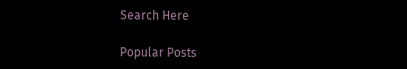Search Here

Popular Posts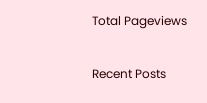Total Pageviews

Recent Posts